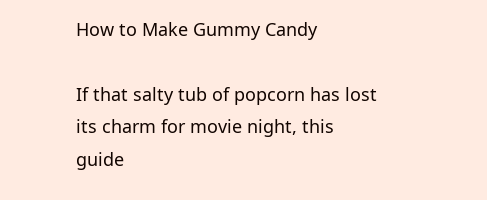How to Make Gummy Candy

If that salty tub of popcorn has lost its charm for movie night, this guide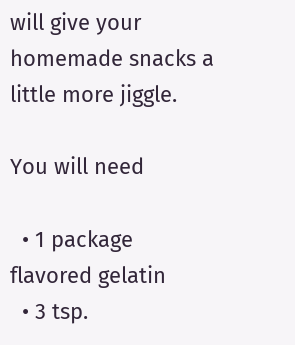will give your homemade snacks a little more jiggle.

You will need

  • 1 package flavored gelatin
  • 3 tsp.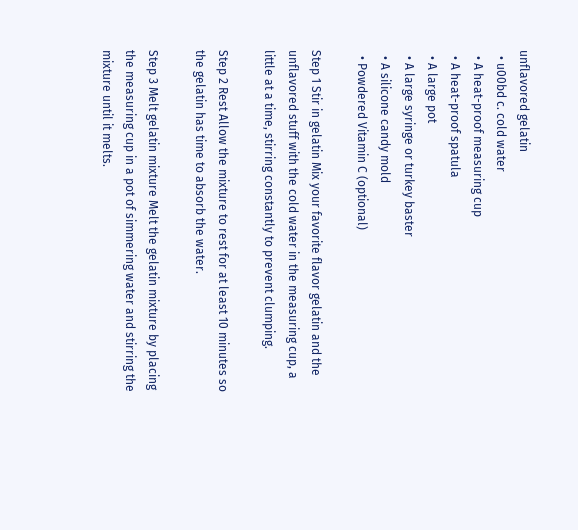unflavored gelatin
  • u00bd c. cold water
  • A heat-proof measuring cup
  • A heat-proof spatula
  • A large pot
  • A large syringe or turkey baster
  • A silicone candy mold
  • Powdered Vitamin C (optional)

Step 1 Stir in gelatin Mix your favorite flavor gelatin and the unflavored stuff with the cold water in the measuring cup, a little at a time, stirring constantly to prevent clumping.

Step 2 Rest Allow the mixture to rest for at least 10 minutes so the gelatin has time to absorb the water.

Step 3 Melt gelatin mixture Melt the gelatin mixture by placing the measuring cup in a pot of simmering water and stirring the mixture until it melts.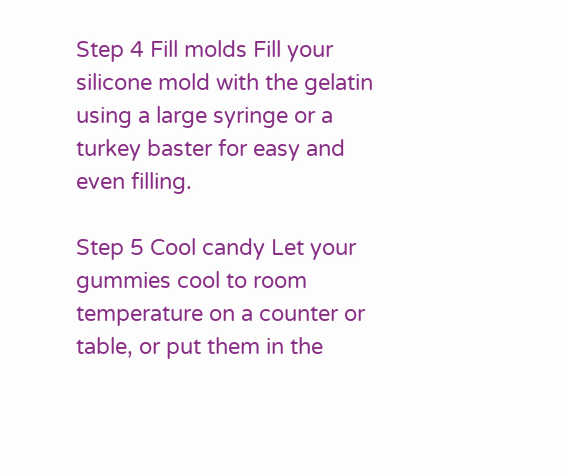Step 4 Fill molds Fill your silicone mold with the gelatin using a large syringe or a turkey baster for easy and even filling.

Step 5 Cool candy Let your gummies cool to room temperature on a counter or table, or put them in the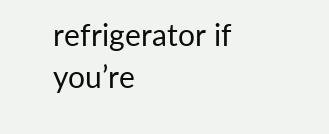refrigerator if you’re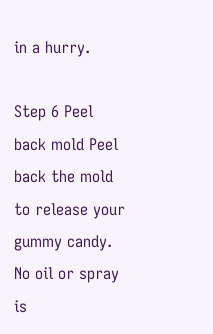in a hurry.

Step 6 Peel back mold Peel back the mold to release your gummy candy. No oil or spray is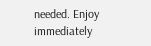needed. Enjoy immediately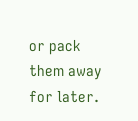or pack them away for later.